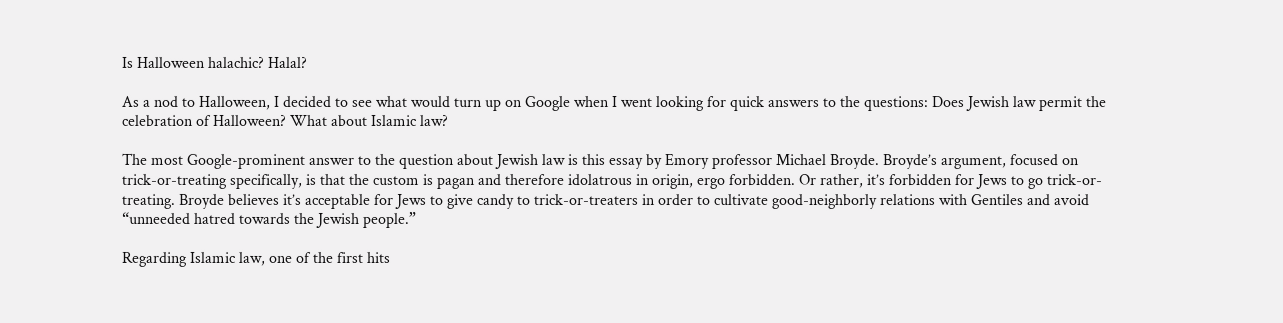Is Halloween halachic? Halal?

As a nod to Halloween, I decided to see what would turn up on Google when I went looking for quick answers to the questions: Does Jewish law permit the celebration of Halloween? What about Islamic law?

The most Google-prominent answer to the question about Jewish law is this essay by Emory professor Michael Broyde. Broyde’s argument, focused on trick-or-treating specifically, is that the custom is pagan and therefore idolatrous in origin, ergo forbidden. Or rather, it’s forbidden for Jews to go trick-or-treating. Broyde believes it’s acceptable for Jews to give candy to trick-or-treaters in order to cultivate good-neighborly relations with Gentiles and avoid “unneeded hatred towards the Jewish people.”

Regarding Islamic law, one of the first hits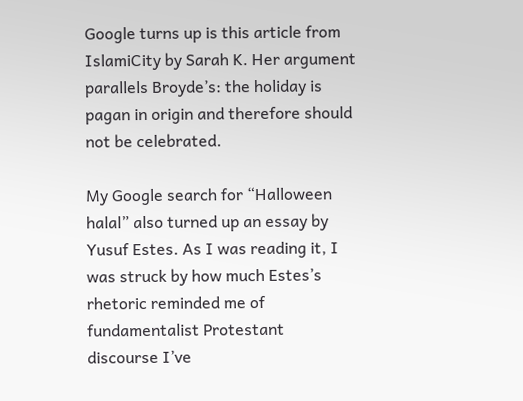Google turns up is this article from IslamiCity by Sarah K. Her argument parallels Broyde’s: the holiday is pagan in origin and therefore should not be celebrated.

My Google search for “Halloween halal” also turned up an essay by Yusuf Estes. As I was reading it, I was struck by how much Estes’s rhetoric reminded me of fundamentalist Protestant discourse I’ve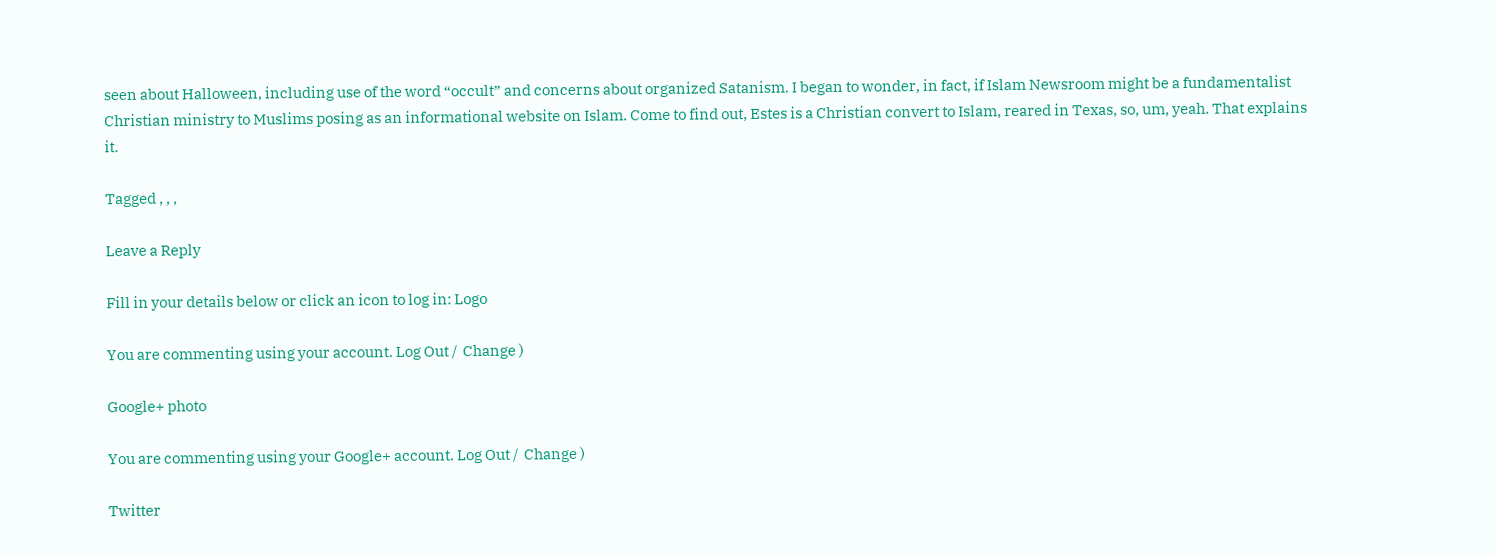seen about Halloween, including use of the word “occult” and concerns about organized Satanism. I began to wonder, in fact, if Islam Newsroom might be a fundamentalist Christian ministry to Muslims posing as an informational website on Islam. Come to find out, Estes is a Christian convert to Islam, reared in Texas, so, um, yeah. That explains it.

Tagged , , ,

Leave a Reply

Fill in your details below or click an icon to log in: Logo

You are commenting using your account. Log Out /  Change )

Google+ photo

You are commenting using your Google+ account. Log Out /  Change )

Twitter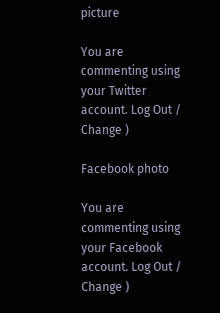picture

You are commenting using your Twitter account. Log Out /  Change )

Facebook photo

You are commenting using your Facebook account. Log Out /  Change )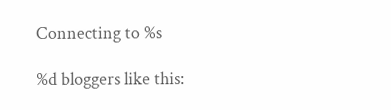Connecting to %s

%d bloggers like this: